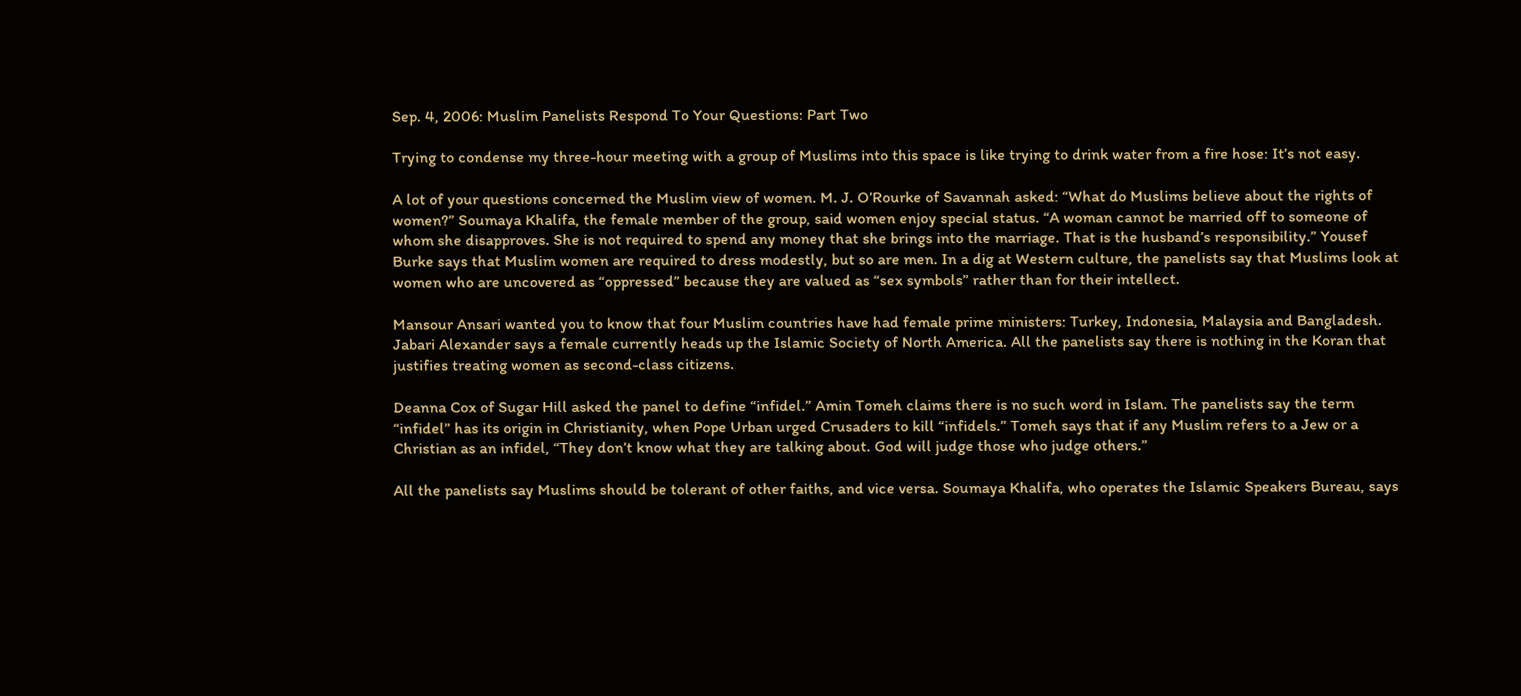Sep. 4, 2006: Muslim Panelists Respond To Your Questions: Part Two

Trying to condense my three-hour meeting with a group of Muslims into this space is like trying to drink water from a fire hose: It’s not easy.

A lot of your questions concerned the Muslim view of women. M. J. O’Rourke of Savannah asked: “What do Muslims believe about the rights of women?” Soumaya Khalifa, the female member of the group, said women enjoy special status. “A woman cannot be married off to someone of whom she disapproves. She is not required to spend any money that she brings into the marriage. That is the husband’s responsibility.” Yousef Burke says that Muslim women are required to dress modestly, but so are men. In a dig at Western culture, the panelists say that Muslims look at women who are uncovered as “oppressed” because they are valued as “sex symbols” rather than for their intellect.

Mansour Ansari wanted you to know that four Muslim countries have had female prime ministers: Turkey, Indonesia, Malaysia and Bangladesh. Jabari Alexander says a female currently heads up the Islamic Society of North America. All the panelists say there is nothing in the Koran that justifies treating women as second-class citizens.

Deanna Cox of Sugar Hill asked the panel to define “infidel.” Amin Tomeh claims there is no such word in Islam. The panelists say the term “infidel” has its origin in Christianity, when Pope Urban urged Crusaders to kill “infidels.” Tomeh says that if any Muslim refers to a Jew or a Christian as an infidel, “They don’t know what they are talking about. God will judge those who judge others.”

All the panelists say Muslims should be tolerant of other faiths, and vice versa. Soumaya Khalifa, who operates the Islamic Speakers Bureau, says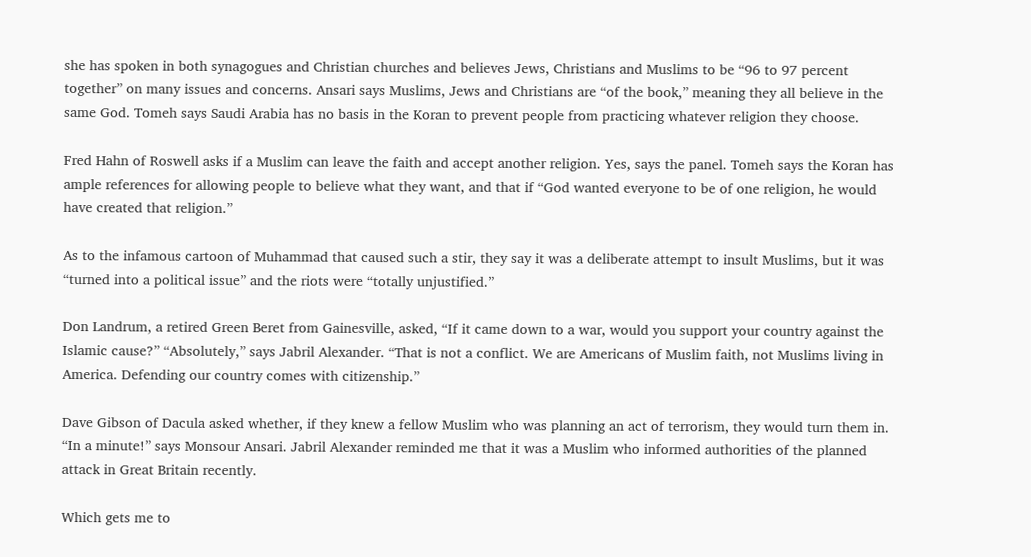she has spoken in both synagogues and Christian churches and believes Jews, Christians and Muslims to be “96 to 97 percent together” on many issues and concerns. Ansari says Muslims, Jews and Christians are “of the book,” meaning they all believe in the same God. Tomeh says Saudi Arabia has no basis in the Koran to prevent people from practicing whatever religion they choose.

Fred Hahn of Roswell asks if a Muslim can leave the faith and accept another religion. Yes, says the panel. Tomeh says the Koran has ample references for allowing people to believe what they want, and that if “God wanted everyone to be of one religion, he would have created that religion.”

As to the infamous cartoon of Muhammad that caused such a stir, they say it was a deliberate attempt to insult Muslims, but it was “turned into a political issue” and the riots were “totally unjustified.”

Don Landrum, a retired Green Beret from Gainesville, asked, “If it came down to a war, would you support your country against the Islamic cause?” “Absolutely,” says Jabril Alexander. “That is not a conflict. We are Americans of Muslim faith, not Muslims living in America. Defending our country comes with citizenship.”

Dave Gibson of Dacula asked whether, if they knew a fellow Muslim who was planning an act of terrorism, they would turn them in. “In a minute!” says Monsour Ansari. Jabril Alexander reminded me that it was a Muslim who informed authorities of the planned attack in Great Britain recently.

Which gets me to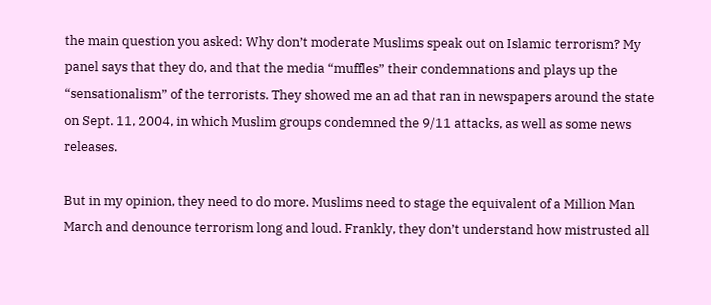the main question you asked: Why don’t moderate Muslims speak out on Islamic terrorism? My panel says that they do, and that the media “muffles” their condemnations and plays up the “sensationalism” of the terrorists. They showed me an ad that ran in newspapers around the state on Sept. 11, 2004, in which Muslim groups condemned the 9/11 attacks, as well as some news releases.

But in my opinion, they need to do more. Muslims need to stage the equivalent of a Million Man March and denounce terrorism long and loud. Frankly, they don’t understand how mistrusted all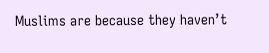Muslims are because they haven’t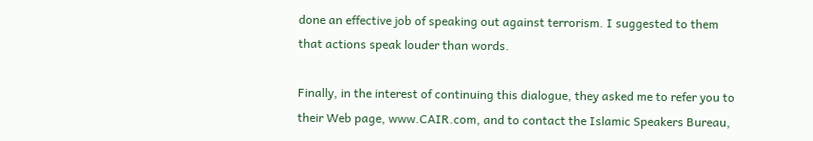done an effective job of speaking out against terrorism. I suggested to them that actions speak louder than words.

Finally, in the interest of continuing this dialogue, they asked me to refer you to their Web page, www.CAIR.com, and to contact the Islamic Speakers Bureau,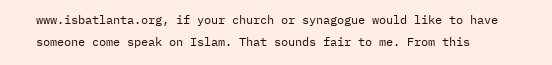www.isbatlanta.org, if your church or synagogue would like to have someone come speak on Islam. That sounds fair to me. From this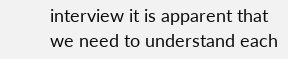interview it is apparent that we need to understand each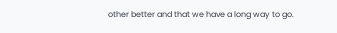other better and that we have a long way to go.